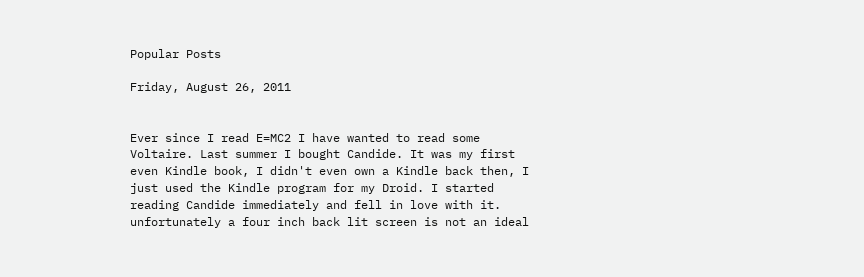Popular Posts

Friday, August 26, 2011


Ever since I read E=MC2 I have wanted to read some Voltaire. Last summer I bought Candide. It was my first even Kindle book, I didn't even own a Kindle back then, I just used the Kindle program for my Droid. I started reading Candide immediately and fell in love with it. unfortunately a four inch back lit screen is not an ideal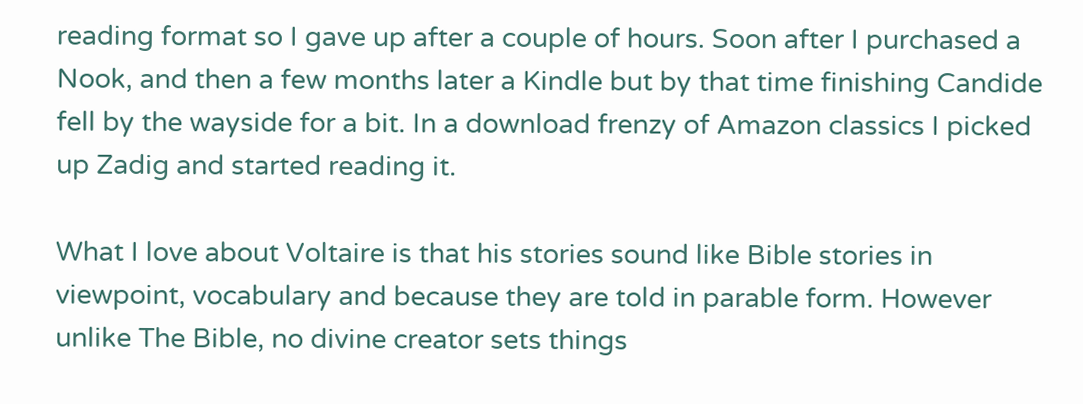reading format so I gave up after a couple of hours. Soon after I purchased a Nook, and then a few months later a Kindle but by that time finishing Candide fell by the wayside for a bit. In a download frenzy of Amazon classics I picked up Zadig and started reading it.

What I love about Voltaire is that his stories sound like Bible stories in viewpoint, vocabulary and because they are told in parable form. However unlike The Bible, no divine creator sets things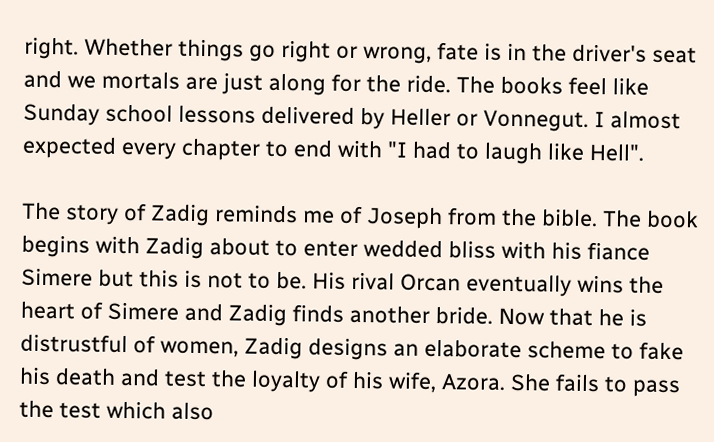right. Whether things go right or wrong, fate is in the driver's seat and we mortals are just along for the ride. The books feel like Sunday school lessons delivered by Heller or Vonnegut. I almost expected every chapter to end with "I had to laugh like Hell".

The story of Zadig reminds me of Joseph from the bible. The book begins with Zadig about to enter wedded bliss with his fiance Simere but this is not to be. His rival Orcan eventually wins the heart of Simere and Zadig finds another bride. Now that he is distrustful of women, Zadig designs an elaborate scheme to fake his death and test the loyalty of his wife, Azora. She fails to pass the test which also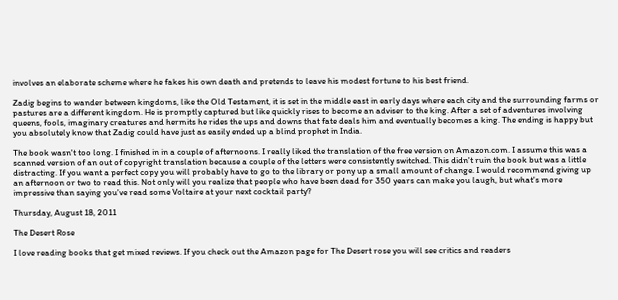involves an elaborate scheme where he fakes his own death and pretends to leave his modest fortune to his best friend.

Zadig begins to wander between kingdoms, like the Old Testament, it is set in the middle east in early days where each city and the surrounding farms or pastures are a different kingdom. He is promptly captured but like quickly rises to become an adviser to the king. After a set of adventures involving queens, fools, imaginary creatures and hermits he rides the ups and downs that fate deals him and eventually becomes a king. The ending is happy but you absolutely know that Zadig could have just as easily ended up a blind prophet in India.

The book wasn't too long. I finished in in a couple of afternoons. I really liked the translation of the free version on Amazon.com. I assume this was a scanned version of an out of copyright translation because a couple of the letters were consistently switched. This didn't ruin the book but was a little distracting. If you want a perfect copy you will probably have to go to the library or pony up a small amount of change. I would recommend giving up an afternoon or two to read this. Not only will you realize that people who have been dead for 350 years can make you laugh, but what's more impressive than saying you've read some Voltaire at your next cocktail party?

Thursday, August 18, 2011

The Desert Rose

I love reading books that get mixed reviews. If you check out the Amazon page for The Desert rose you will see critics and readers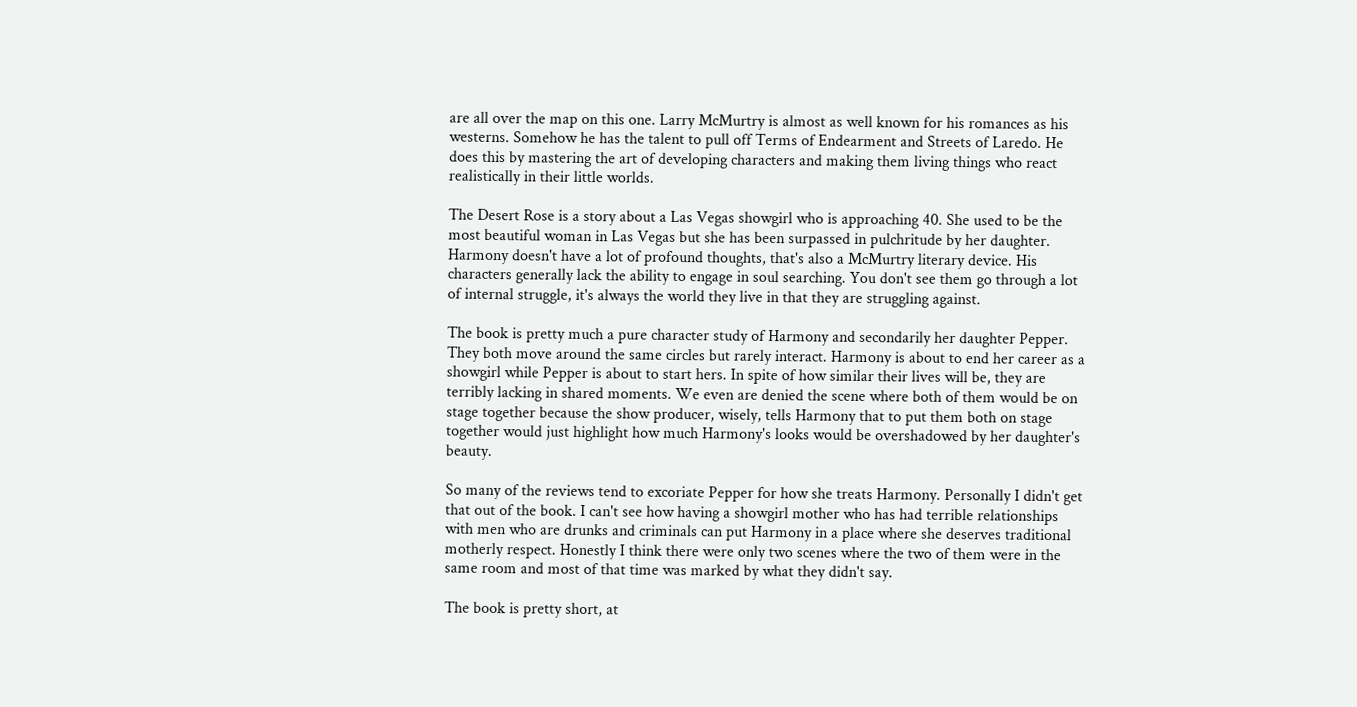are all over the map on this one. Larry McMurtry is almost as well known for his romances as his westerns. Somehow he has the talent to pull off Terms of Endearment and Streets of Laredo. He does this by mastering the art of developing characters and making them living things who react realistically in their little worlds.

The Desert Rose is a story about a Las Vegas showgirl who is approaching 40. She used to be the most beautiful woman in Las Vegas but she has been surpassed in pulchritude by her daughter. Harmony doesn't have a lot of profound thoughts, that's also a McMurtry literary device. His characters generally lack the ability to engage in soul searching. You don't see them go through a lot of internal struggle, it's always the world they live in that they are struggling against.

The book is pretty much a pure character study of Harmony and secondarily her daughter Pepper. They both move around the same circles but rarely interact. Harmony is about to end her career as a showgirl while Pepper is about to start hers. In spite of how similar their lives will be, they are terribly lacking in shared moments. We even are denied the scene where both of them would be on stage together because the show producer, wisely, tells Harmony that to put them both on stage together would just highlight how much Harmony's looks would be overshadowed by her daughter's beauty.

So many of the reviews tend to excoriate Pepper for how she treats Harmony. Personally I didn't get that out of the book. I can't see how having a showgirl mother who has had terrible relationships with men who are drunks and criminals can put Harmony in a place where she deserves traditional motherly respect. Honestly I think there were only two scenes where the two of them were in the same room and most of that time was marked by what they didn't say.

The book is pretty short, at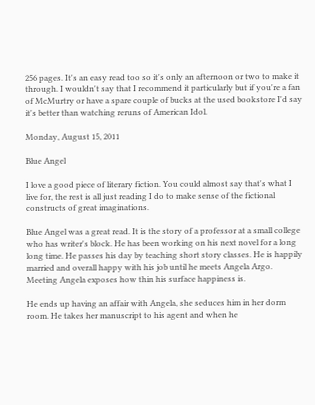256 pages. It's an easy read too so it's only an afternoon or two to make it through. I wouldn't say that I recommend it particularly but if you're a fan of McMurtry or have a spare couple of bucks at the used bookstore I'd say it's better than watching reruns of American Idol.

Monday, August 15, 2011

Blue Angel

I love a good piece of literary fiction. You could almost say that's what I live for, the rest is all just reading I do to make sense of the fictional constructs of great imaginations.

Blue Angel was a great read. It is the story of a professor at a small college who has writer's block. He has been working on his next novel for a long long time. He passes his day by teaching short story classes. He is happily married and overall happy with his job until he meets Angela Argo. Meeting Angela exposes how thin his surface happiness is.

He ends up having an affair with Angela, she seduces him in her dorm room. He takes her manuscript to his agent and when he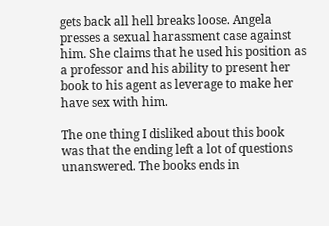gets back all hell breaks loose. Angela presses a sexual harassment case against him. She claims that he used his position as a professor and his ability to present her book to his agent as leverage to make her have sex with him.

The one thing I disliked about this book was that the ending left a lot of questions unanswered. The books ends in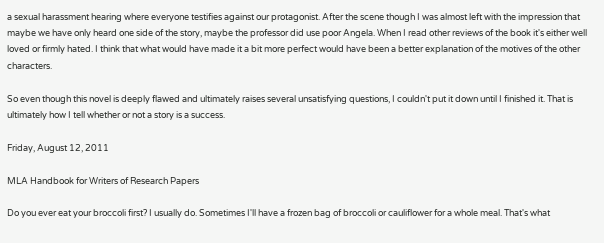a sexual harassment hearing where everyone testifies against our protagonist. After the scene though I was almost left with the impression that maybe we have only heard one side of the story, maybe the professor did use poor Angela. When I read other reviews of the book it's either well loved or firmly hated. I think that what would have made it a bit more perfect would have been a better explanation of the motives of the other characters.

So even though this novel is deeply flawed and ultimately raises several unsatisfying questions, I couldn't put it down until I finished it. That is ultimately how I tell whether or not a story is a success.

Friday, August 12, 2011

MLA Handbook for Writers of Research Papers

Do you ever eat your broccoli first? I usually do. Sometimes I'll have a frozen bag of broccoli or cauliflower for a whole meal. That's what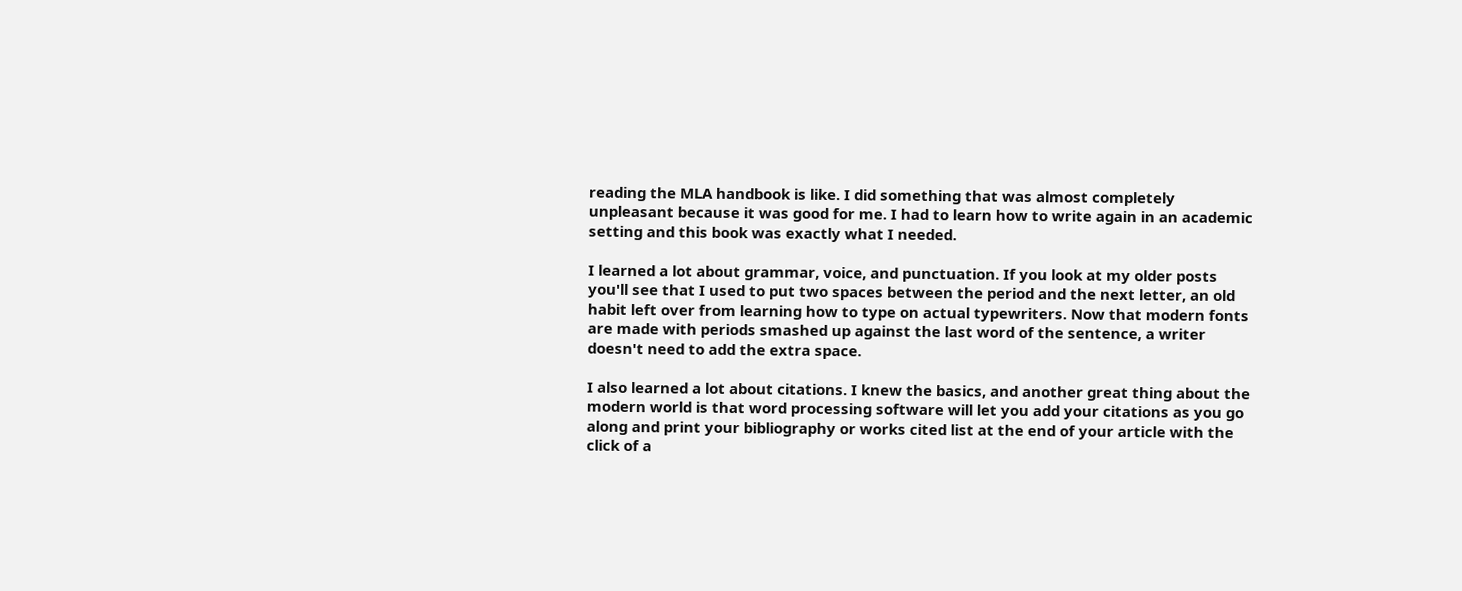reading the MLA handbook is like. I did something that was almost completely unpleasant because it was good for me. I had to learn how to write again in an academic setting and this book was exactly what I needed.

I learned a lot about grammar, voice, and punctuation. If you look at my older posts you'll see that I used to put two spaces between the period and the next letter, an old habit left over from learning how to type on actual typewriters. Now that modern fonts are made with periods smashed up against the last word of the sentence, a writer doesn't need to add the extra space.

I also learned a lot about citations. I knew the basics, and another great thing about the modern world is that word processing software will let you add your citations as you go along and print your bibliography or works cited list at the end of your article with the click of a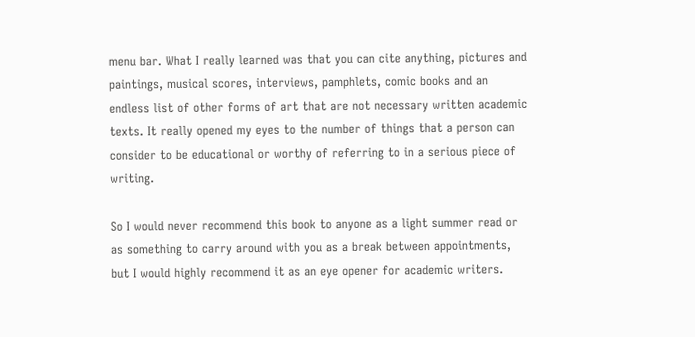menu bar. What I really learned was that you can cite anything, pictures and paintings, musical scores, interviews, pamphlets, comic books and an endless list of other forms of art that are not necessary written academic texts. It really opened my eyes to the number of things that a person can consider to be educational or worthy of referring to in a serious piece of writing.

So I would never recommend this book to anyone as a light summer read or as something to carry around with you as a break between appointments, but I would highly recommend it as an eye opener for academic writers.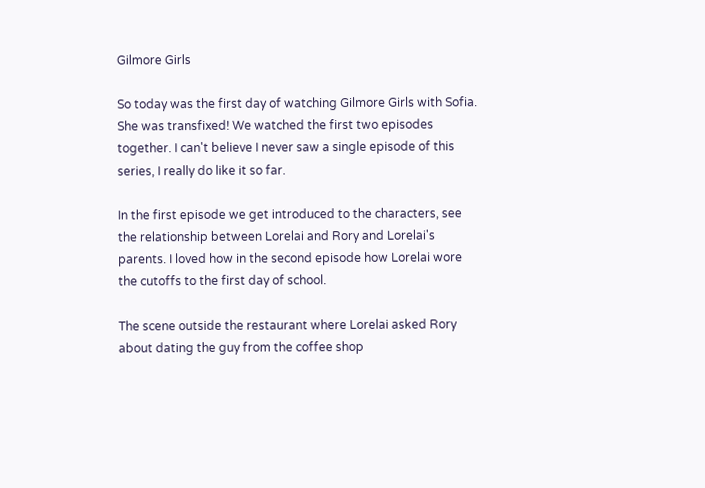Gilmore Girls

So today was the first day of watching Gilmore Girls with Sofia. She was transfixed! We watched the first two episodes together. I can't believe I never saw a single episode of this series, I really do like it so far.

In the first episode we get introduced to the characters, see the relationship between Lorelai and Rory and Lorelai's parents. I loved how in the second episode how Lorelai wore the cutoffs to the first day of school.

The scene outside the restaurant where Lorelai asked Rory about dating the guy from the coffee shop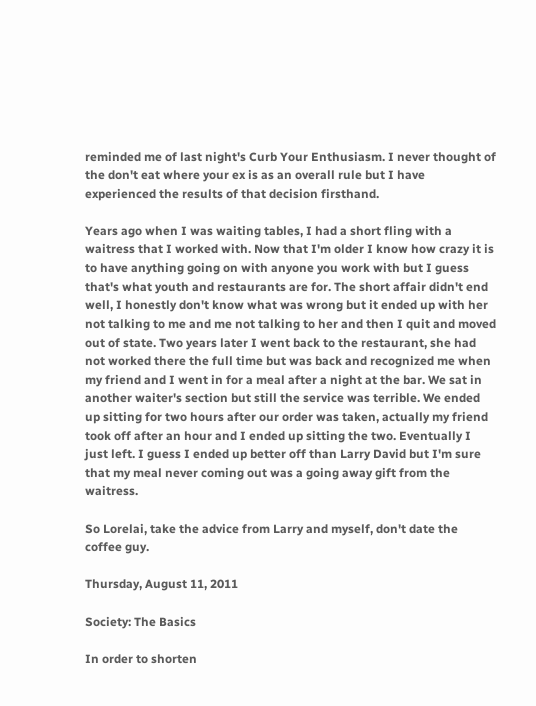reminded me of last night's Curb Your Enthusiasm. I never thought of the don't eat where your ex is as an overall rule but I have experienced the results of that decision firsthand.

Years ago when I was waiting tables, I had a short fling with a waitress that I worked with. Now that I'm older I know how crazy it is to have anything going on with anyone you work with but I guess that's what youth and restaurants are for. The short affair didn't end well, I honestly don't know what was wrong but it ended up with her not talking to me and me not talking to her and then I quit and moved out of state. Two years later I went back to the restaurant, she had not worked there the full time but was back and recognized me when my friend and I went in for a meal after a night at the bar. We sat in another waiter's section but still the service was terrible. We ended up sitting for two hours after our order was taken, actually my friend took off after an hour and I ended up sitting the two. Eventually I just left. I guess I ended up better off than Larry David but I'm sure that my meal never coming out was a going away gift from the waitress.

So Lorelai, take the advice from Larry and myself, don't date the coffee guy.

Thursday, August 11, 2011

Society: The Basics

In order to shorten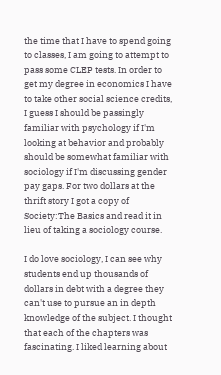the time that I have to spend going to classes, I am going to attempt to pass some CLEP tests. In order to get my degree in economics I have to take other social science credits, I guess I should be passingly familiar with psychology if I'm looking at behavior and probably should be somewhat familiar with sociology if I'm discussing gender pay gaps. For two dollars at the thrift story I got a copy of Society:The Basics and read it in lieu of taking a sociology course.

I do love sociology, I can see why students end up thousands of dollars in debt with a degree they can't use to pursue an in depth knowledge of the subject. I thought that each of the chapters was fascinating. I liked learning about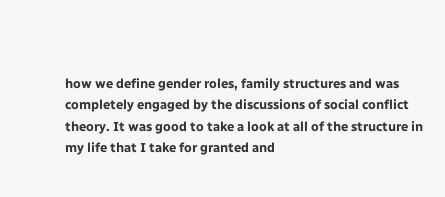how we define gender roles, family structures and was completely engaged by the discussions of social conflict theory. It was good to take a look at all of the structure in my life that I take for granted and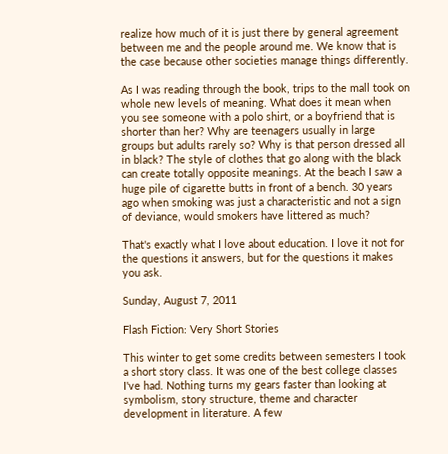realize how much of it is just there by general agreement between me and the people around me. We know that is the case because other societies manage things differently.

As I was reading through the book, trips to the mall took on whole new levels of meaning. What does it mean when you see someone with a polo shirt, or a boyfriend that is shorter than her? Why are teenagers usually in large groups but adults rarely so? Why is that person dressed all in black? The style of clothes that go along with the black can create totally opposite meanings. At the beach I saw a huge pile of cigarette butts in front of a bench. 30 years ago when smoking was just a characteristic and not a sign of deviance, would smokers have littered as much?

That's exactly what I love about education. I love it not for the questions it answers, but for the questions it makes you ask.

Sunday, August 7, 2011

Flash Fiction: Very Short Stories

This winter to get some credits between semesters I took a short story class. It was one of the best college classes I've had. Nothing turns my gears faster than looking at symbolism, story structure, theme and character development in literature. A few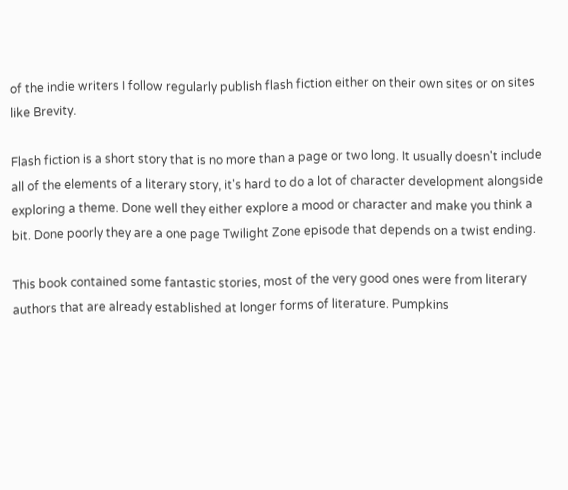of the indie writers I follow regularly publish flash fiction either on their own sites or on sites like Brevity.

Flash fiction is a short story that is no more than a page or two long. It usually doesn't include all of the elements of a literary story, it's hard to do a lot of character development alongside exploring a theme. Done well they either explore a mood or character and make you think a bit. Done poorly they are a one page Twilight Zone episode that depends on a twist ending.

This book contained some fantastic stories, most of the very good ones were from literary authors that are already established at longer forms of literature. Pumpkins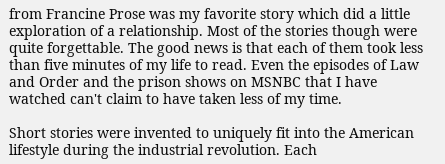from Francine Prose was my favorite story which did a little exploration of a relationship. Most of the stories though were quite forgettable. The good news is that each of them took less than five minutes of my life to read. Even the episodes of Law and Order and the prison shows on MSNBC that I have watched can't claim to have taken less of my time.

Short stories were invented to uniquely fit into the American lifestyle during the industrial revolution. Each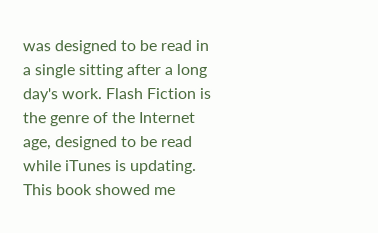was designed to be read in a single sitting after a long day's work. Flash Fiction is the genre of the Internet age, designed to be read while iTunes is updating. This book showed me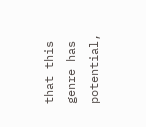that this genre has potential,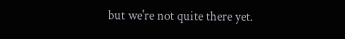but we're not quite there yet.